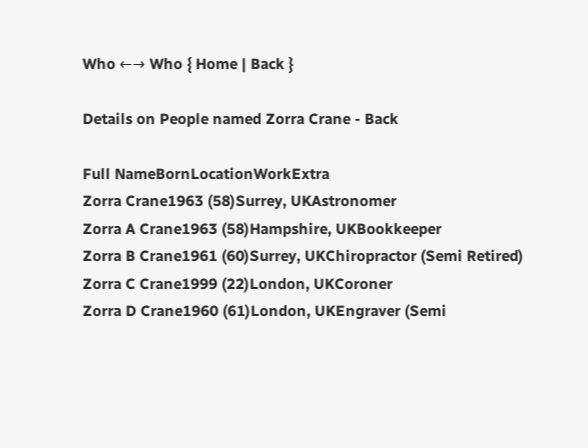Who ←→ Who { Home | Back }

Details on People named Zorra Crane - Back

Full NameBornLocationWorkExtra
Zorra Crane1963 (58)Surrey, UKAstronomer
Zorra A Crane1963 (58)Hampshire, UKBookkeeper
Zorra B Crane1961 (60)Surrey, UKChiropractor (Semi Retired)
Zorra C Crane1999 (22)London, UKCoroner
Zorra D Crane1960 (61)London, UKEngraver (Semi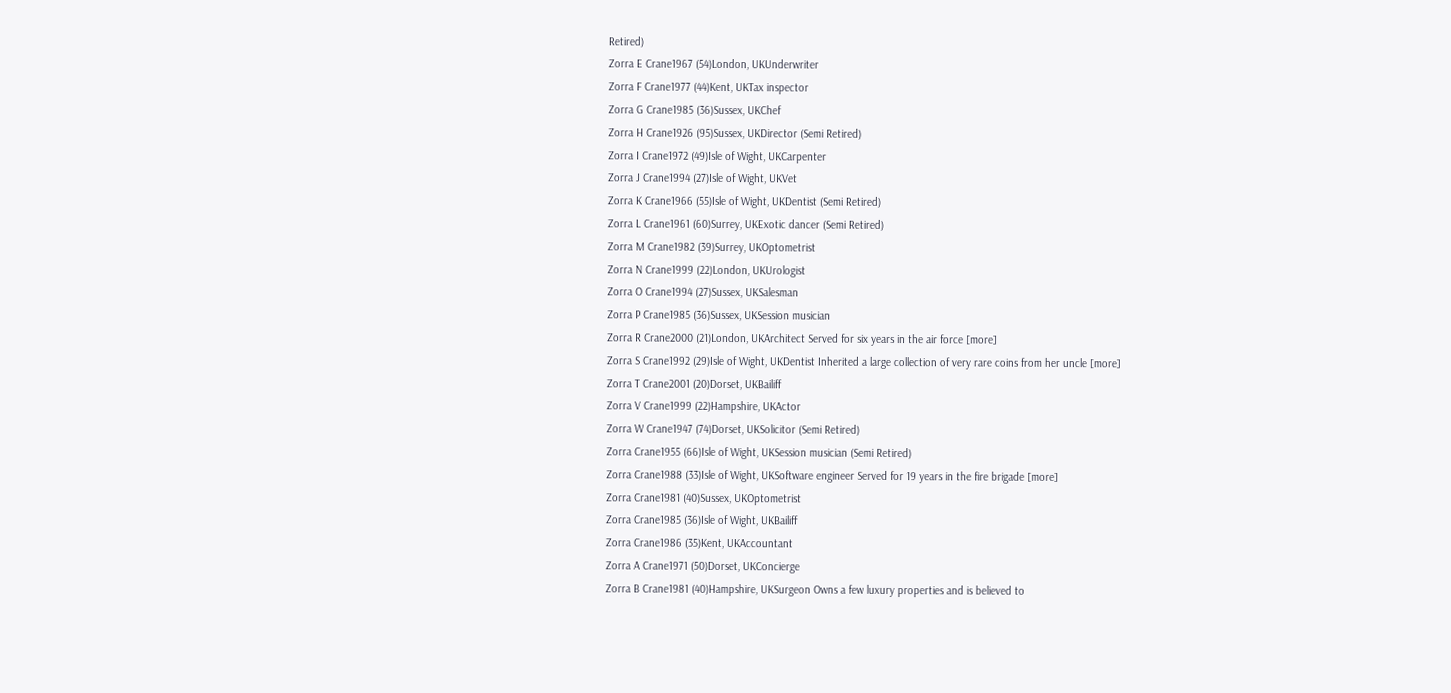Retired)
Zorra E Crane1967 (54)London, UKUnderwriter
Zorra F Crane1977 (44)Kent, UKTax inspector
Zorra G Crane1985 (36)Sussex, UKChef
Zorra H Crane1926 (95)Sussex, UKDirector (Semi Retired)
Zorra I Crane1972 (49)Isle of Wight, UKCarpenter
Zorra J Crane1994 (27)Isle of Wight, UKVet
Zorra K Crane1966 (55)Isle of Wight, UKDentist (Semi Retired)
Zorra L Crane1961 (60)Surrey, UKExotic dancer (Semi Retired)
Zorra M Crane1982 (39)Surrey, UKOptometrist
Zorra N Crane1999 (22)London, UKUrologist
Zorra O Crane1994 (27)Sussex, UKSalesman
Zorra P Crane1985 (36)Sussex, UKSession musician
Zorra R Crane2000 (21)London, UKArchitect Served for six years in the air force [more]
Zorra S Crane1992 (29)Isle of Wight, UKDentist Inherited a large collection of very rare coins from her uncle [more]
Zorra T Crane2001 (20)Dorset, UKBailiff
Zorra V Crane1999 (22)Hampshire, UKActor
Zorra W Crane1947 (74)Dorset, UKSolicitor (Semi Retired)
Zorra Crane1955 (66)Isle of Wight, UKSession musician (Semi Retired)
Zorra Crane1988 (33)Isle of Wight, UKSoftware engineer Served for 19 years in the fire brigade [more]
Zorra Crane1981 (40)Sussex, UKOptometrist
Zorra Crane1985 (36)Isle of Wight, UKBailiff
Zorra Crane1986 (35)Kent, UKAccountant
Zorra A Crane1971 (50)Dorset, UKConcierge
Zorra B Crane1981 (40)Hampshire, UKSurgeon Owns a few luxury properties and is believed to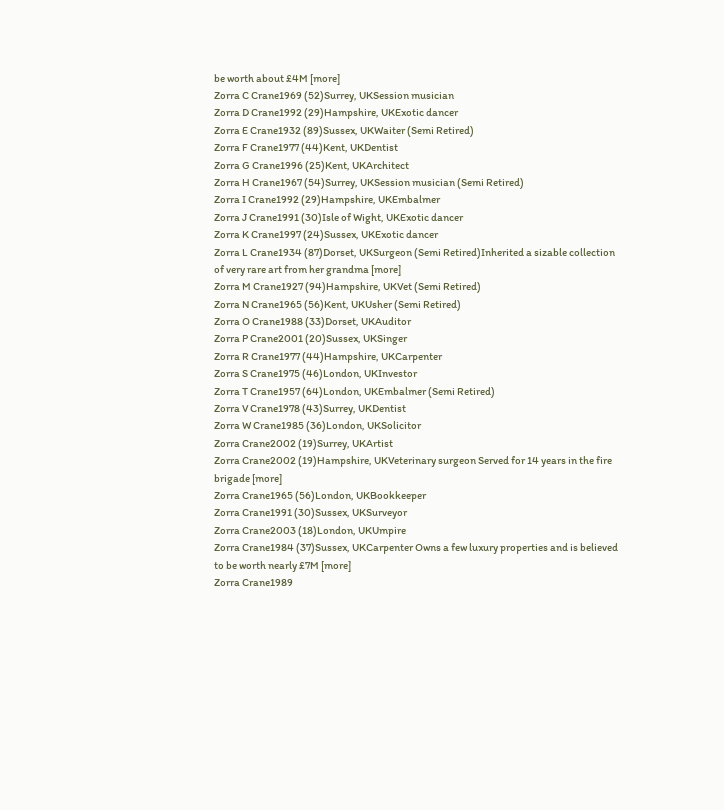be worth about £4M [more]
Zorra C Crane1969 (52)Surrey, UKSession musician
Zorra D Crane1992 (29)Hampshire, UKExotic dancer
Zorra E Crane1932 (89)Sussex, UKWaiter (Semi Retired)
Zorra F Crane1977 (44)Kent, UKDentist
Zorra G Crane1996 (25)Kent, UKArchitect
Zorra H Crane1967 (54)Surrey, UKSession musician (Semi Retired)
Zorra I Crane1992 (29)Hampshire, UKEmbalmer
Zorra J Crane1991 (30)Isle of Wight, UKExotic dancer
Zorra K Crane1997 (24)Sussex, UKExotic dancer
Zorra L Crane1934 (87)Dorset, UKSurgeon (Semi Retired)Inherited a sizable collection of very rare art from her grandma [more]
Zorra M Crane1927 (94)Hampshire, UKVet (Semi Retired)
Zorra N Crane1965 (56)Kent, UKUsher (Semi Retired)
Zorra O Crane1988 (33)Dorset, UKAuditor
Zorra P Crane2001 (20)Sussex, UKSinger
Zorra R Crane1977 (44)Hampshire, UKCarpenter
Zorra S Crane1975 (46)London, UKInvestor
Zorra T Crane1957 (64)London, UKEmbalmer (Semi Retired)
Zorra V Crane1978 (43)Surrey, UKDentist
Zorra W Crane1985 (36)London, UKSolicitor
Zorra Crane2002 (19)Surrey, UKArtist
Zorra Crane2002 (19)Hampshire, UKVeterinary surgeon Served for 14 years in the fire brigade [more]
Zorra Crane1965 (56)London, UKBookkeeper
Zorra Crane1991 (30)Sussex, UKSurveyor
Zorra Crane2003 (18)London, UKUmpire
Zorra Crane1984 (37)Sussex, UKCarpenter Owns a few luxury properties and is believed to be worth nearly £7M [more]
Zorra Crane1989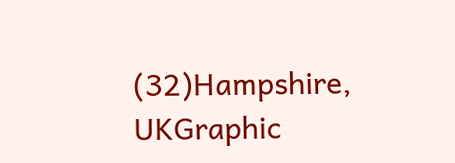(32)Hampshire, UKGraphic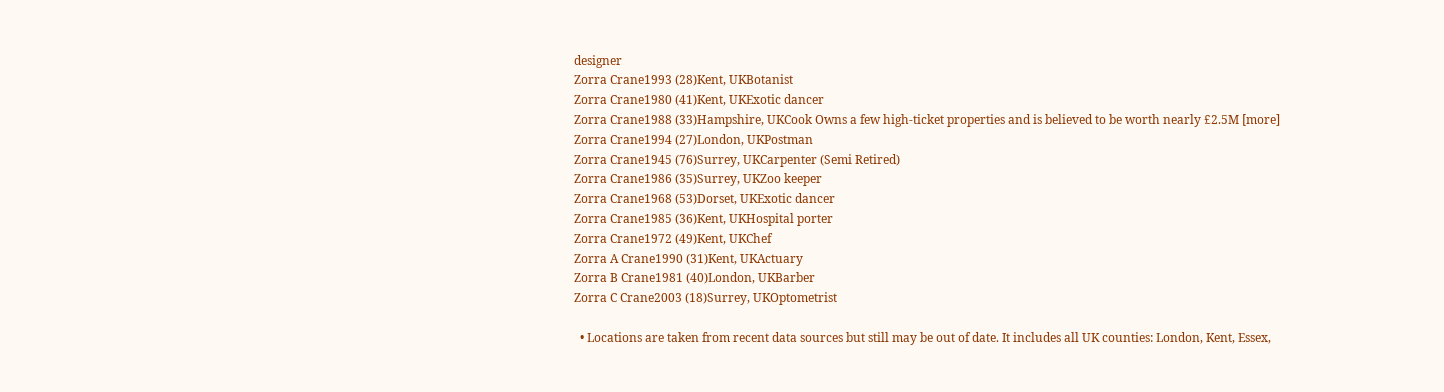designer
Zorra Crane1993 (28)Kent, UKBotanist
Zorra Crane1980 (41)Kent, UKExotic dancer
Zorra Crane1988 (33)Hampshire, UKCook Owns a few high-ticket properties and is believed to be worth nearly £2.5M [more]
Zorra Crane1994 (27)London, UKPostman
Zorra Crane1945 (76)Surrey, UKCarpenter (Semi Retired)
Zorra Crane1986 (35)Surrey, UKZoo keeper
Zorra Crane1968 (53)Dorset, UKExotic dancer
Zorra Crane1985 (36)Kent, UKHospital porter
Zorra Crane1972 (49)Kent, UKChef
Zorra A Crane1990 (31)Kent, UKActuary
Zorra B Crane1981 (40)London, UKBarber
Zorra C Crane2003 (18)Surrey, UKOptometrist

  • Locations are taken from recent data sources but still may be out of date. It includes all UK counties: London, Kent, Essex,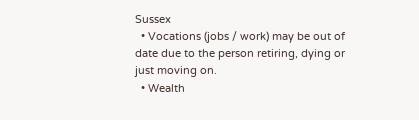Sussex
  • Vocations (jobs / work) may be out of date due to the person retiring, dying or just moving on.
  • Wealth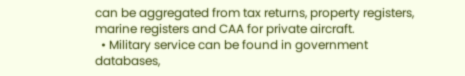can be aggregated from tax returns, property registers, marine registers and CAA for private aircraft.
  • Military service can be found in government databases,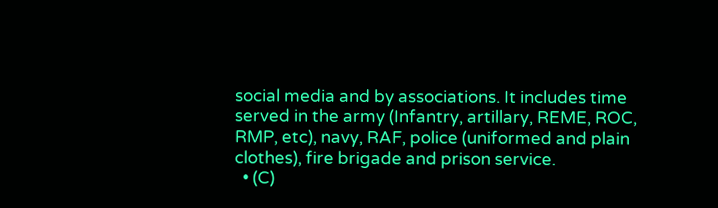social media and by associations. It includes time served in the army (Infantry, artillary, REME, ROC, RMP, etc), navy, RAF, police (uniformed and plain clothes), fire brigade and prison service.
  • (C)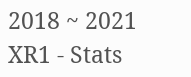2018 ~ 2021 XR1 - Stats